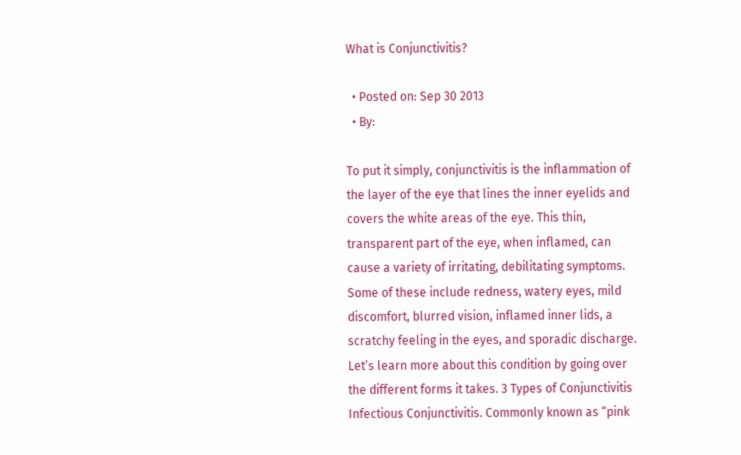What is Conjunctivitis?

  • Posted on: Sep 30 2013
  • By:

To put it simply, conjunctivitis is the inflammation of the layer of the eye that lines the inner eyelids and covers the white areas of the eye. This thin, transparent part of the eye, when inflamed, can cause a variety of irritating, debilitating symptoms. Some of these include redness, watery eyes, mild discomfort, blurred vision, inflamed inner lids, a scratchy feeling in the eyes, and sporadic discharge. Let’s learn more about this condition by going over the different forms it takes. 3 Types of Conjunctivitis Infectious Conjunctivitis. Commonly known as “pink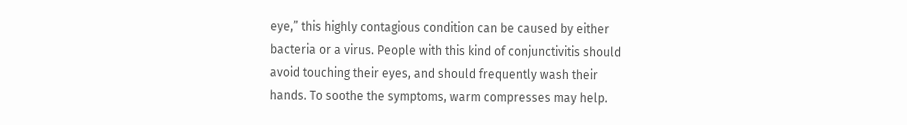eye,” this highly contagious condition can be caused by either bacteria or a virus. People with this kind of conjunctivitis should avoid touching their eyes, and should frequently wash their hands. To soothe the symptoms, warm compresses may help.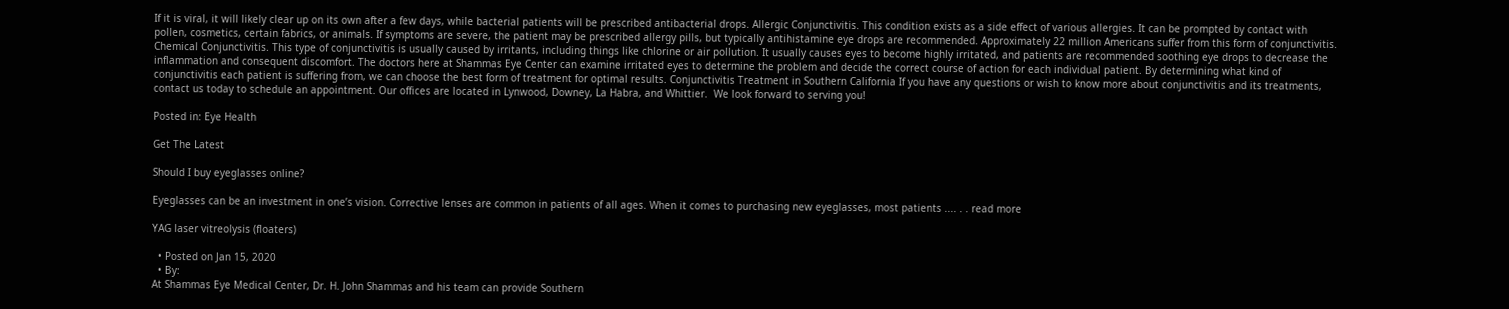If it is viral, it will likely clear up on its own after a few days, while bacterial patients will be prescribed antibacterial drops. Allergic Conjunctivitis. This condition exists as a side effect of various allergies. It can be prompted by contact with pollen, cosmetics, certain fabrics, or animals. If symptoms are severe, the patient may be prescribed allergy pills, but typically antihistamine eye drops are recommended. Approximately 22 million Americans suffer from this form of conjunctivitis. Chemical Conjunctivitis. This type of conjunctivitis is usually caused by irritants, including things like chlorine or air pollution. It usually causes eyes to become highly irritated, and patients are recommended soothing eye drops to decrease the inflammation and consequent discomfort. The doctors here at Shammas Eye Center can examine irritated eyes to determine the problem and decide the correct course of action for each individual patient. By determining what kind of conjunctivitis each patient is suffering from, we can choose the best form of treatment for optimal results. Conjunctivitis Treatment in Southern California If you have any questions or wish to know more about conjunctivitis and its treatments, contact us today to schedule an appointment. Our offices are located in Lynwood, Downey, La Habra, and Whittier.  We look forward to serving you!

Posted in: Eye Health

Get The Latest

Should I buy eyeglasses online?

Eyeglasses can be an investment in one’s vision. Corrective lenses are common in patients of all ages. When it comes to purchasing new eyeglasses, most patients .... . . read more

YAG laser vitreolysis (floaters)

  • Posted on Jan 15, 2020
  • By:
At Shammas Eye Medical Center, Dr. H. John Shammas and his team can provide Southern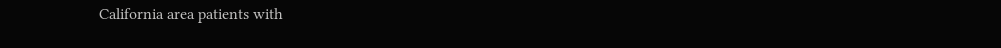California area patients with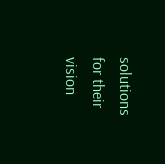solutions for their vision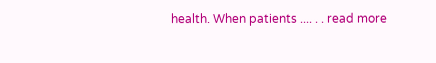health. When patients .... . . read more